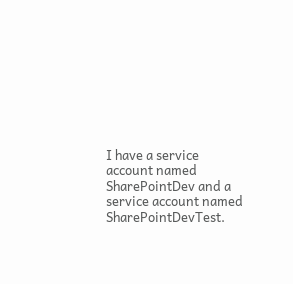I have a service account named SharePointDev and a service account named SharePointDevTest.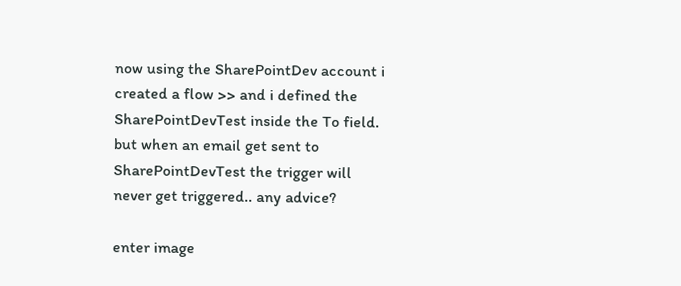now using the SharePointDev account i created a flow >> and i defined the SharePointDevTest inside the To field. but when an email get sent to SharePointDevTest the trigger will never get triggered.. any advice?

enter image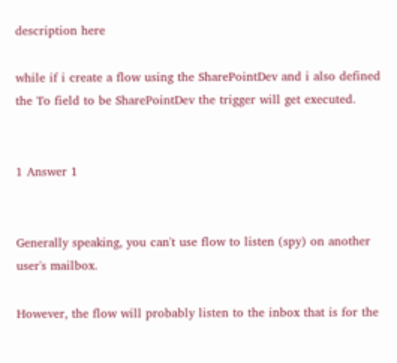description here

while if i create a flow using the SharePointDev and i also defined the To field to be SharePointDev the trigger will get executed.


1 Answer 1


Generally speaking, you can't use flow to listen (spy) on another user's mailbox.

However, the flow will probably listen to the inbox that is for the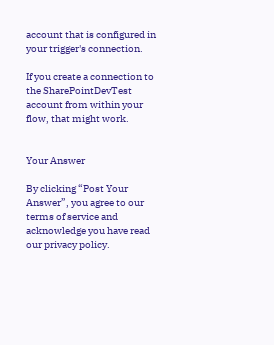account that is configured in your trigger's connection.

If you create a connection to the SharePointDevTest account from within your flow, that might work.


Your Answer

By clicking “Post Your Answer”, you agree to our terms of service and acknowledge you have read our privacy policy.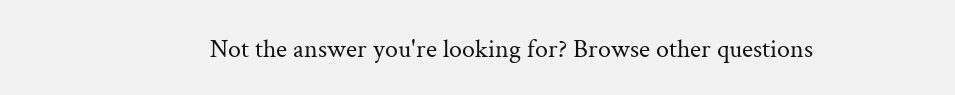Not the answer you're looking for? Browse other questions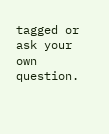tagged or ask your own question.